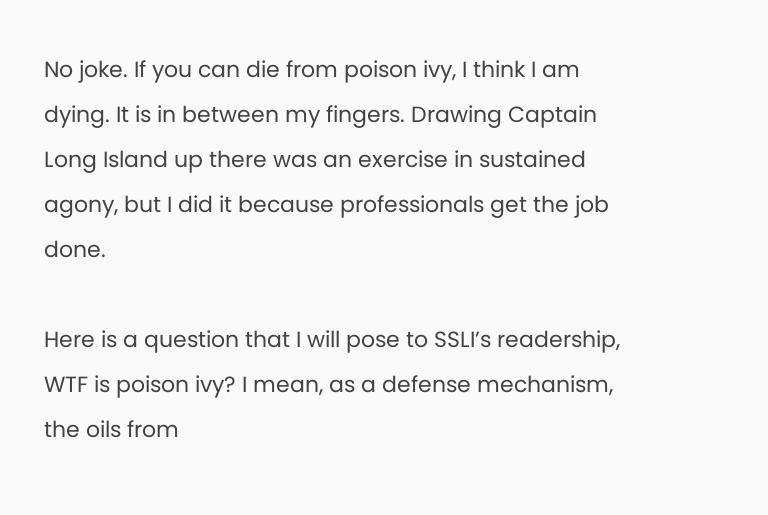No joke. If you can die from poison ivy, I think I am dying. It is in between my fingers. Drawing Captain Long Island up there was an exercise in sustained agony, but I did it because professionals get the job done.

Here is a question that I will pose to SSLI’s readership, WTF is poison ivy? I mean, as a defense mechanism, the oils from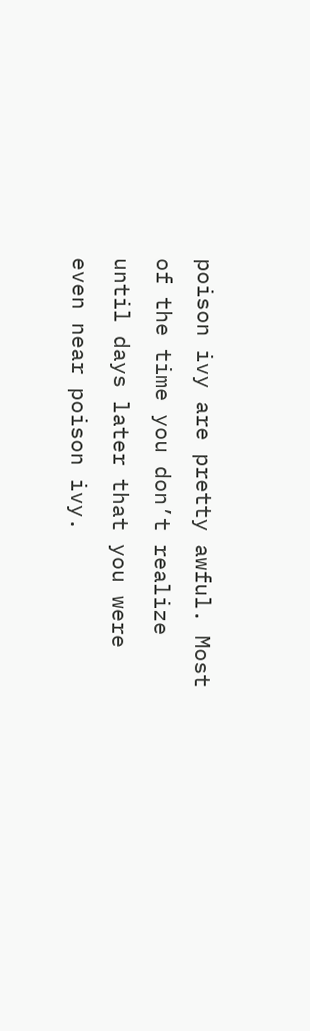poison ivy are pretty awful. Most of the time you don’t realize until days later that you were even near poison ivy.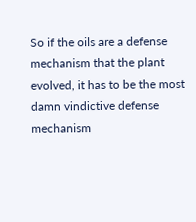So if the oils are a defense mechanism that the plant evolved, it has to be the most damn vindictive defense mechanism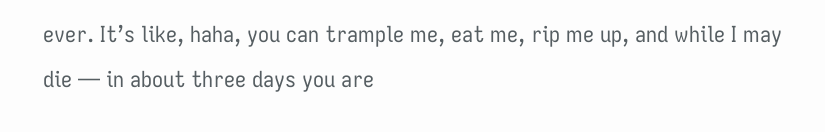ever. It’s like, haha, you can trample me, eat me, rip me up, and while I may die — in about three days you are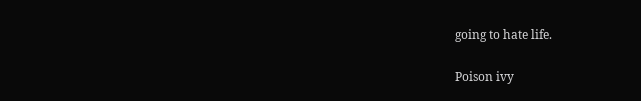going to hate life.

Poison ivy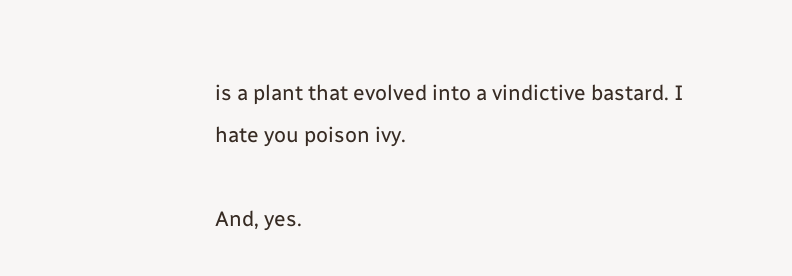is a plant that evolved into a vindictive bastard. I hate you poison ivy.

And, yes.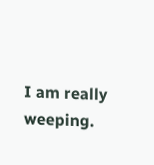I am really weeping.